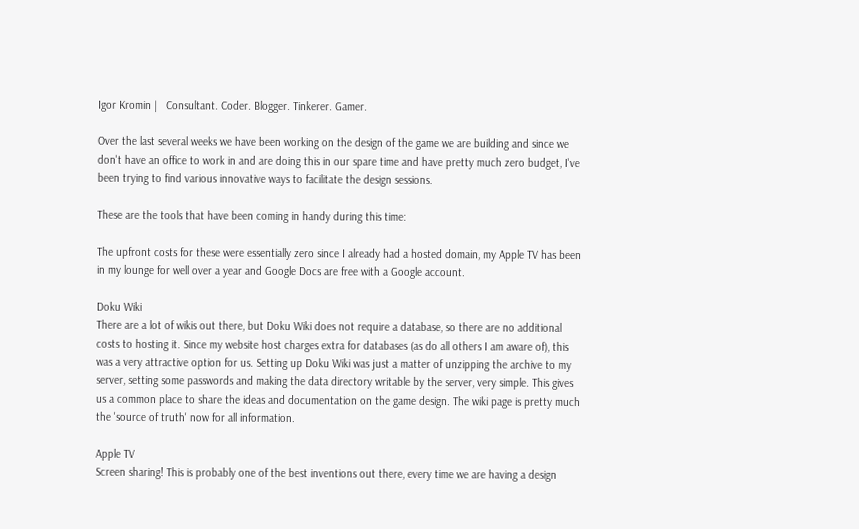Igor Kromin |   Consultant. Coder. Blogger. Tinkerer. Gamer.

Over the last several weeks we have been working on the design of the game we are building and since we don't have an office to work in and are doing this in our spare time and have pretty much zero budget, I've been trying to find various innovative ways to facilitate the design sessions.

These are the tools that have been coming in handy during this time:

The upfront costs for these were essentially zero since I already had a hosted domain, my Apple TV has been in my lounge for well over a year and Google Docs are free with a Google account.

Doku Wiki
There are a lot of wikis out there, but Doku Wiki does not require a database, so there are no additional costs to hosting it. Since my website host charges extra for databases (as do all others I am aware of), this was a very attractive option for us. Setting up Doku Wiki was just a matter of unzipping the archive to my server, setting some passwords and making the data directory writable by the server, very simple. This gives us a common place to share the ideas and documentation on the game design. The wiki page is pretty much the 'source of truth' now for all information.

Apple TV
Screen sharing! This is probably one of the best inventions out there, every time we are having a design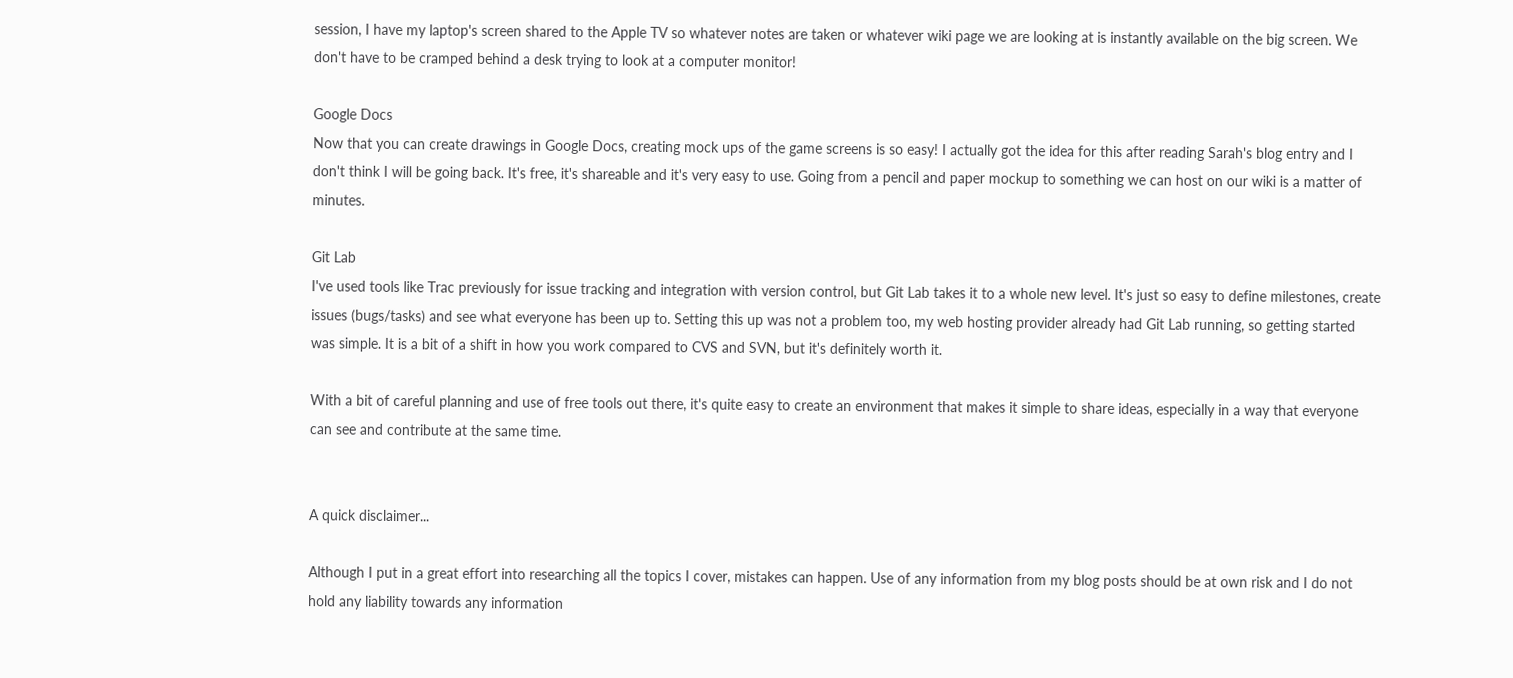session, I have my laptop's screen shared to the Apple TV so whatever notes are taken or whatever wiki page we are looking at is instantly available on the big screen. We don't have to be cramped behind a desk trying to look at a computer monitor!

Google Docs
Now that you can create drawings in Google Docs, creating mock ups of the game screens is so easy! I actually got the idea for this after reading Sarah's blog entry and I don't think I will be going back. It's free, it's shareable and it's very easy to use. Going from a pencil and paper mockup to something we can host on our wiki is a matter of minutes.

Git Lab
I've used tools like Trac previously for issue tracking and integration with version control, but Git Lab takes it to a whole new level. It's just so easy to define milestones, create issues (bugs/tasks) and see what everyone has been up to. Setting this up was not a problem too, my web hosting provider already had Git Lab running, so getting started was simple. It is a bit of a shift in how you work compared to CVS and SVN, but it's definitely worth it.

With a bit of careful planning and use of free tools out there, it's quite easy to create an environment that makes it simple to share ideas, especially in a way that everyone can see and contribute at the same time.


A quick disclaimer...

Although I put in a great effort into researching all the topics I cover, mistakes can happen. Use of any information from my blog posts should be at own risk and I do not hold any liability towards any information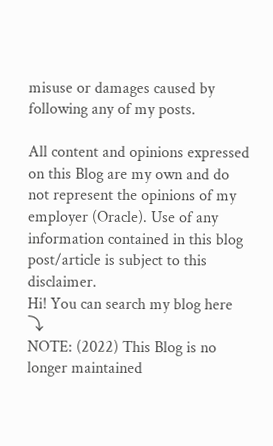misuse or damages caused by following any of my posts.

All content and opinions expressed on this Blog are my own and do not represent the opinions of my employer (Oracle). Use of any information contained in this blog post/article is subject to this disclaimer.
Hi! You can search my blog here ⤵
NOTE: (2022) This Blog is no longer maintained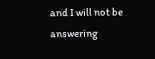and I will not be answering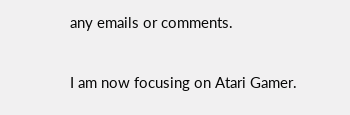any emails or comments.

I am now focusing on Atari Gamer.